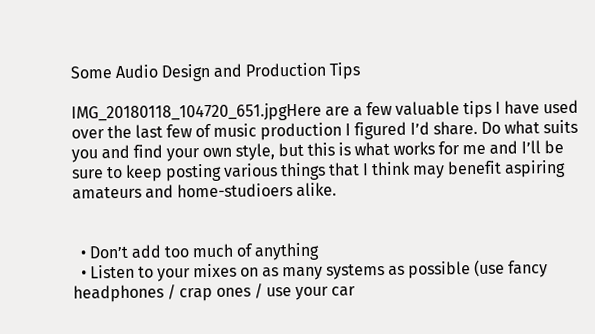Some Audio Design and Production Tips

IMG_20180118_104720_651.jpgHere are a few valuable tips I have used over the last few of music production I figured I’d share. Do what suits you and find your own style, but this is what works for me and I’ll be sure to keep posting various things that I think may benefit aspiring amateurs and home-studioers alike.


  • Don’t add too much of anything
  • Listen to your mixes on as many systems as possible (use fancy headphones / crap ones / use your car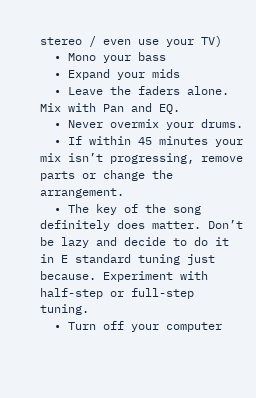stereo / even use your TV)
  • Mono your bass
  • Expand your mids
  • Leave the faders alone. Mix with Pan and EQ.
  • Never overmix your drums.
  • If within 45 minutes your mix isn’t progressing, remove parts or change the arrangement.
  • The key of the song definitely does matter. Don’t be lazy and decide to do it in E standard tuning just because. Experiment with half-step or full-step tuning.
  • Turn off your computer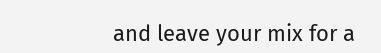and leave your mix for a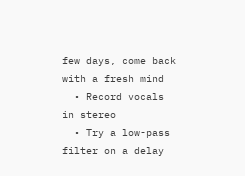few days, come back with a fresh mind
  • Record vocals in stereo
  • Try a low-pass filter on a delay